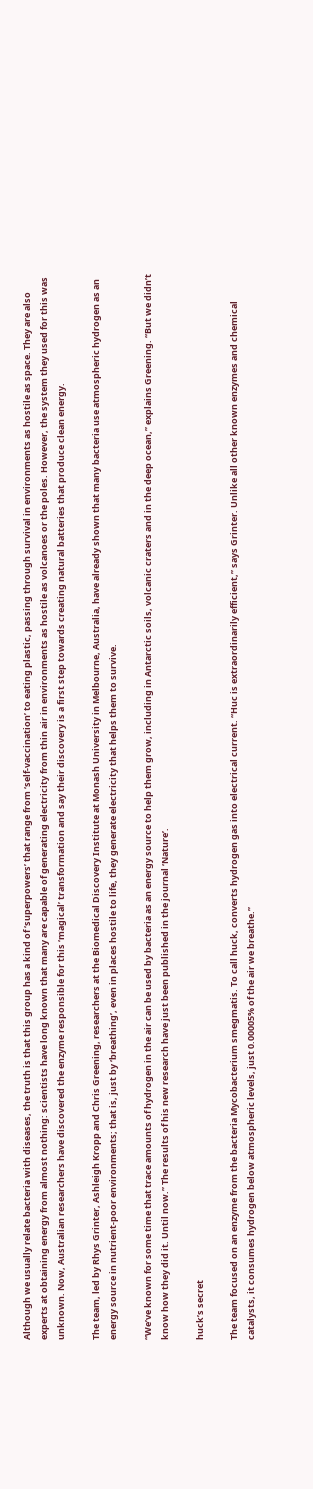Although we usually relate bacteria with diseases, the truth is that this group has a kind of ‘superpowers’ that range from ‘self-vaccination’ to eating plastic, passing through survival in environments as hostile as space. They are also experts at obtaining energy from almost nothing: scientists have long known that many are capable of generating electricity from thin air in environments as hostile as volcanoes or the poles. However, the system they used for this was unknown. Now, Australian researchers have discovered the enzyme responsible for this ‘magical’ transformation and say their discovery is a first step towards creating natural batteries that produce clean energy.

The team, led by Rhys Grinter, Ashleigh Kropp and Chris Greening, researchers at the Biomedical Discovery Institute at Monash University in Melbourne, Australia, have already shown that many bacteria use atmospheric hydrogen as an energy source in nutrient-poor environments; that is, just by ‘breathing’, even in places hostile to life, they generate electricity that helps them to survive.

“We’ve known for some time that trace amounts of hydrogen in the air can be used by bacteria as an energy source to help them grow, including in Antarctic soils, volcanic craters and in the deep ocean,” explains Greening. “But we didn’t know how they did it. Until now.” The results of his new research have just been published in the journal ‘Nature’.

huck’s secret

The team focused on an enzyme from the bacteria Mycobacterium smegmatis. To call huck, converts hydrogen gas into electrical current. “Huc is extraordinarily efficient,” says Grinter. Unlike all other known enzymes and chemical catalysts, it consumes hydrogen below atmospheric levels, just 0.00005% of the air we breathe.”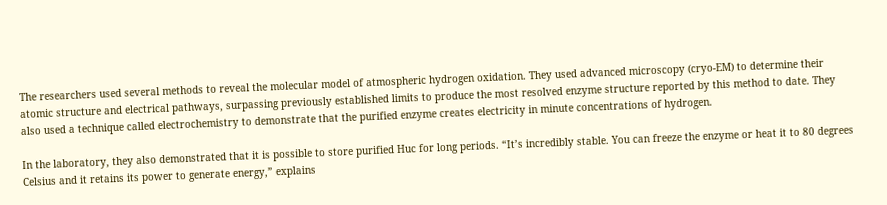The researchers used several methods to reveal the molecular model of atmospheric hydrogen oxidation. They used advanced microscopy (cryo-EM) to determine their atomic structure and electrical pathways, surpassing previously established limits to produce the most resolved enzyme structure reported by this method to date. They also used a technique called electrochemistry to demonstrate that the purified enzyme creates electricity in minute concentrations of hydrogen.

In the laboratory, they also demonstrated that it is possible to store purified Huc for long periods. “It’s incredibly stable. You can freeze the enzyme or heat it to 80 degrees Celsius and it retains its power to generate energy,” explains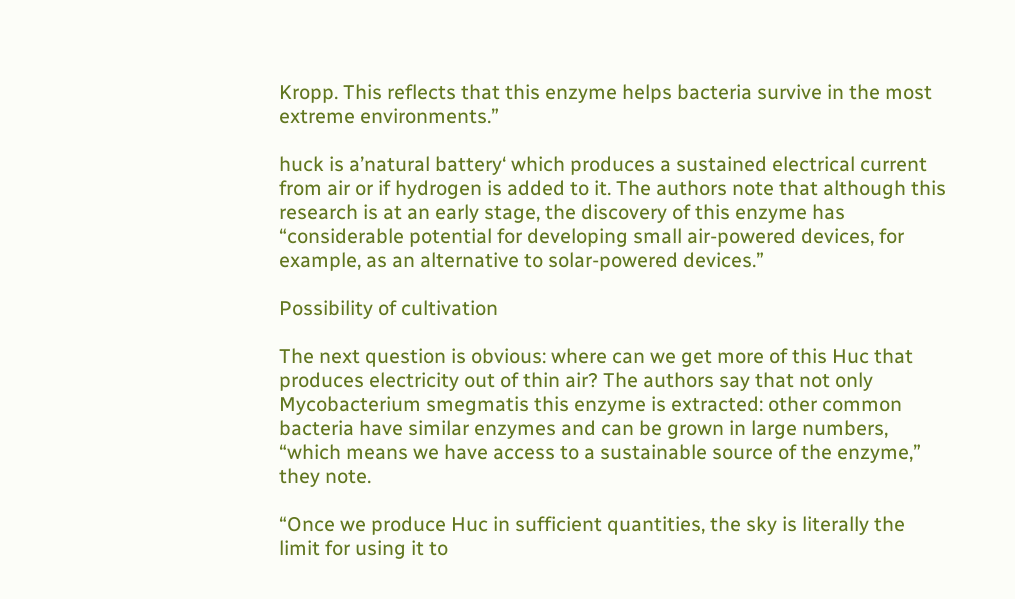Kropp. This reflects that this enzyme helps bacteria survive in the most extreme environments.”

huck is a’natural battery‘ which produces a sustained electrical current from air or if hydrogen is added to it. The authors note that although this research is at an early stage, the discovery of this enzyme has “considerable potential for developing small air-powered devices, for example, as an alternative to solar-powered devices.”

Possibility of cultivation

The next question is obvious: where can we get more of this Huc that produces electricity out of thin air? The authors say that not only Mycobacterium smegmatis this enzyme is extracted: other common bacteria have similar enzymes and can be grown in large numbers, “which means we have access to a sustainable source of the enzyme,” they note.

“Once we produce Huc in sufficient quantities, the sky is literally the limit for using it to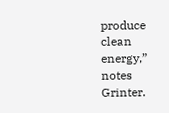produce clean energy,” notes Grinter.